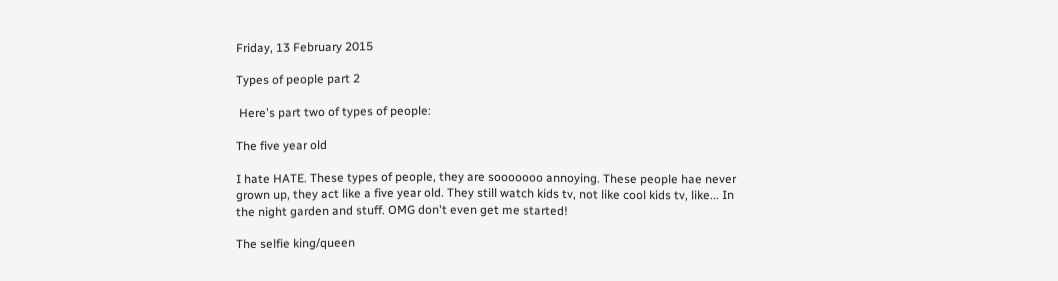Friday, 13 February 2015

Types of people part 2

 Here's part two of types of people:

The five year old

I hate HATE. These types of people, they are sooooooo annoying. These people hae never grown up, they act like a five year old. They still watch kids tv, not like cool kids tv, like... In the night garden and stuff. OMG don't even get me started!

The selfie king/queen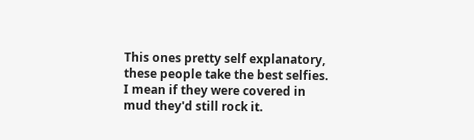This ones pretty self explanatory, these people take the best selfies. I mean if they were covered in mud they'd still rock it.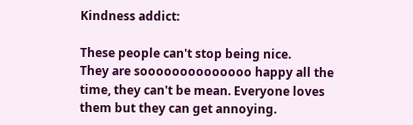Kindness addict:

These people can't stop being nice.
They are soooooooooooooo happy all the time, they can't be mean. Everyone loves them but they can get annoying.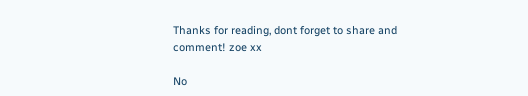Thanks for reading, dont forget to share and comment! zoe xx

No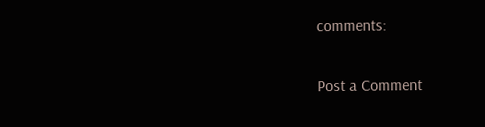comments:

Post a Comment